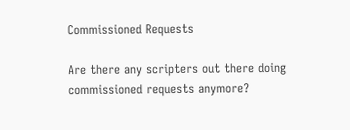Commissioned Requests

Are there any scripters out there doing commissioned requests anymore?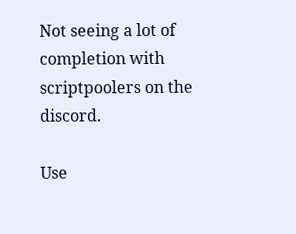Not seeing a lot of completion with scriptpoolers on the discord.

Use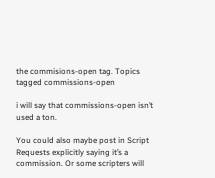the commisions-open tag. Topics tagged commissions-open

i will say that commissions-open isn’t used a ton.

You could also maybe post in Script Requests explicitly saying it’s a commission. Or some scripters will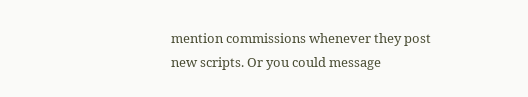mention commissions whenever they post new scripts. Or you could message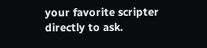your favorite scripter directly to ask.